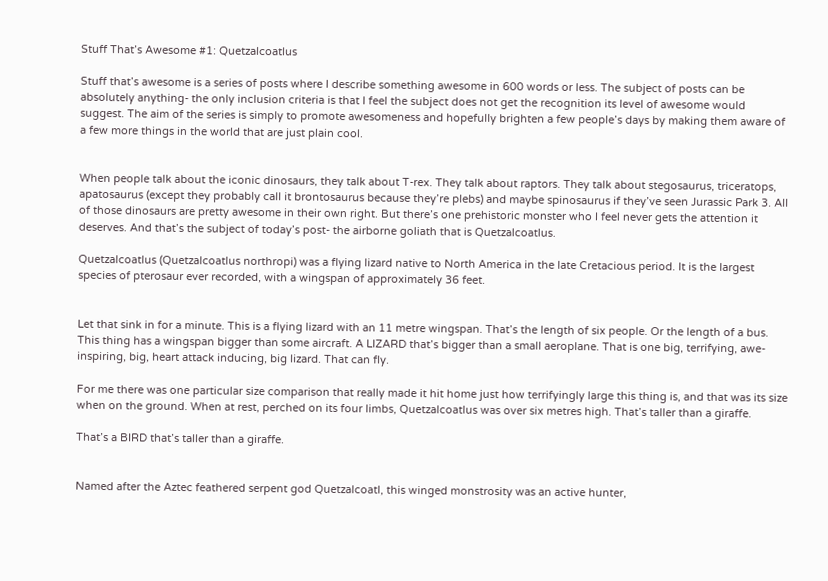Stuff That’s Awesome #1: Quetzalcoatlus

Stuff that’s awesome is a series of posts where I describe something awesome in 600 words or less. The subject of posts can be absolutely anything- the only inclusion criteria is that I feel the subject does not get the recognition its level of awesome would suggest. The aim of the series is simply to promote awesomeness and hopefully brighten a few people’s days by making them aware of a few more things in the world that are just plain cool.


When people talk about the iconic dinosaurs, they talk about T-rex. They talk about raptors. They talk about stegosaurus, triceratops, apatosaurus (except they probably call it brontosaurus because they’re plebs) and maybe spinosaurus if they’ve seen Jurassic Park 3. All of those dinosaurs are pretty awesome in their own right. But there’s one prehistoric monster who I feel never gets the attention it deserves. And that’s the subject of today’s post- the airborne goliath that is Quetzalcoatlus.

Quetzalcoatlus (Quetzalcoatlus northropi) was a flying lizard native to North America in the late Cretacious period. It is the largest species of pterosaur ever recorded, with a wingspan of approximately 36 feet.


Let that sink in for a minute. This is a flying lizard with an 11 metre wingspan. That’s the length of six people. Or the length of a bus. This thing has a wingspan bigger than some aircraft. A LIZARD that’s bigger than a small aeroplane. That is one big, terrifying, awe-inspiring, big, heart attack inducing, big lizard. That can fly.

For me there was one particular size comparison that really made it hit home just how terrifyingly large this thing is, and that was its size when on the ground. When at rest, perched on its four limbs, Quetzalcoatlus was over six metres high. That’s taller than a giraffe.

That’s a BIRD that’s taller than a giraffe.


Named after the Aztec feathered serpent god Quetzalcoatl, this winged monstrosity was an active hunter,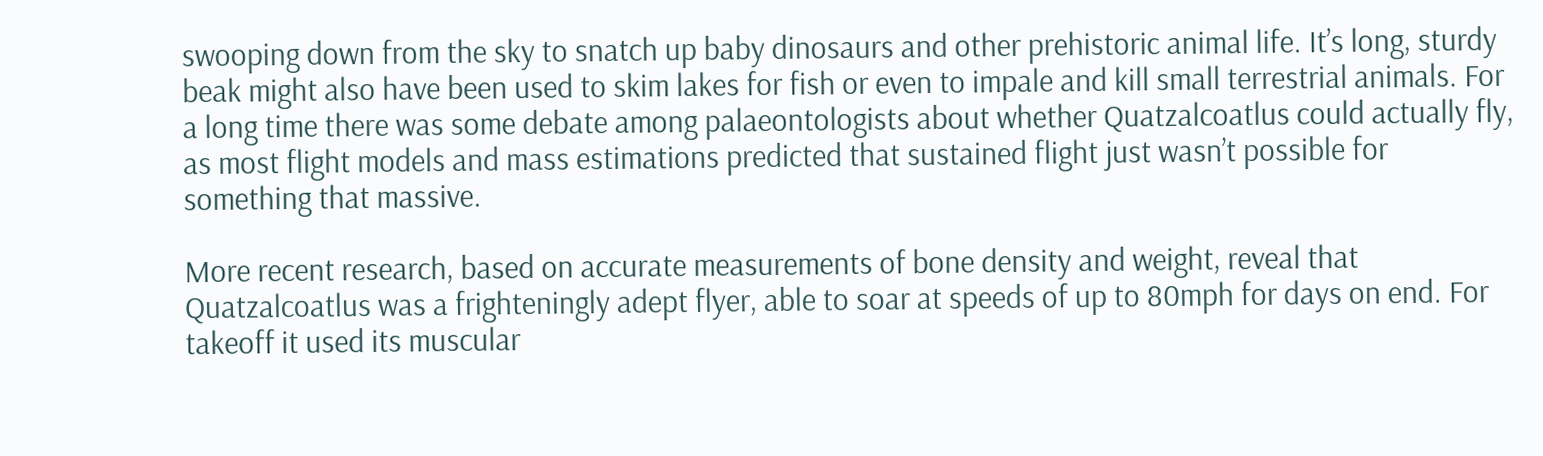swooping down from the sky to snatch up baby dinosaurs and other prehistoric animal life. It’s long, sturdy beak might also have been used to skim lakes for fish or even to impale and kill small terrestrial animals. For a long time there was some debate among palaeontologists about whether Quatzalcoatlus could actually fly, as most flight models and mass estimations predicted that sustained flight just wasn’t possible for something that massive.

More recent research, based on accurate measurements of bone density and weight, reveal that Quatzalcoatlus was a frighteningly adept flyer, able to soar at speeds of up to 80mph for days on end. For takeoff it used its muscular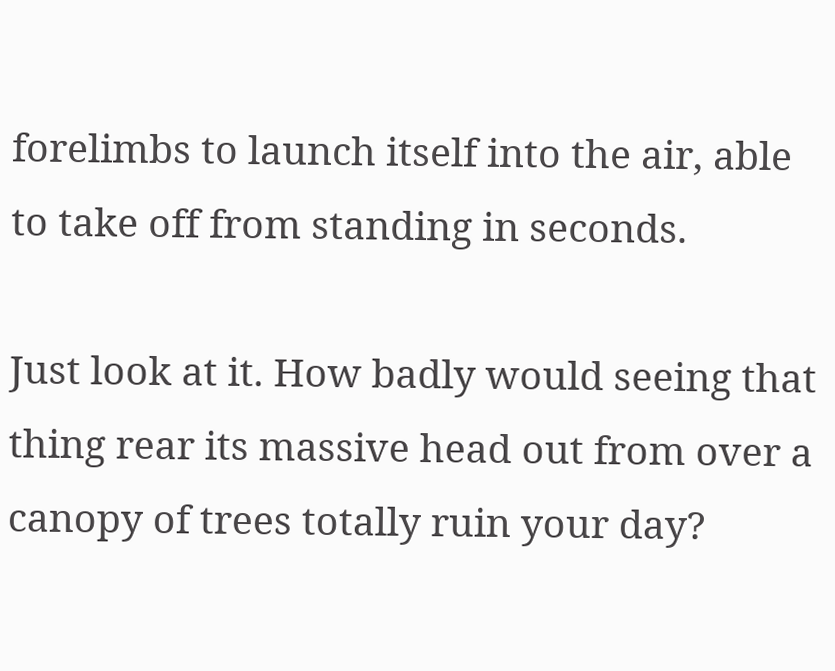forelimbs to launch itself into the air, able to take off from standing in seconds.

Just look at it. How badly would seeing that thing rear its massive head out from over a canopy of trees totally ruin your day?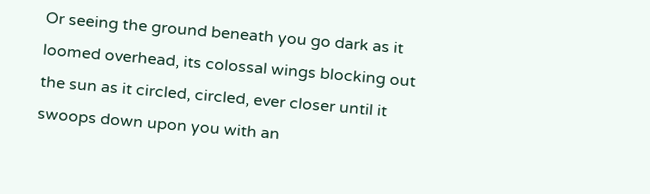Or seeing the ground beneath you go dark as it loomed overhead, its colossal wings blocking out the sun as it circled, circled, ever closer until it swoops down upon you with an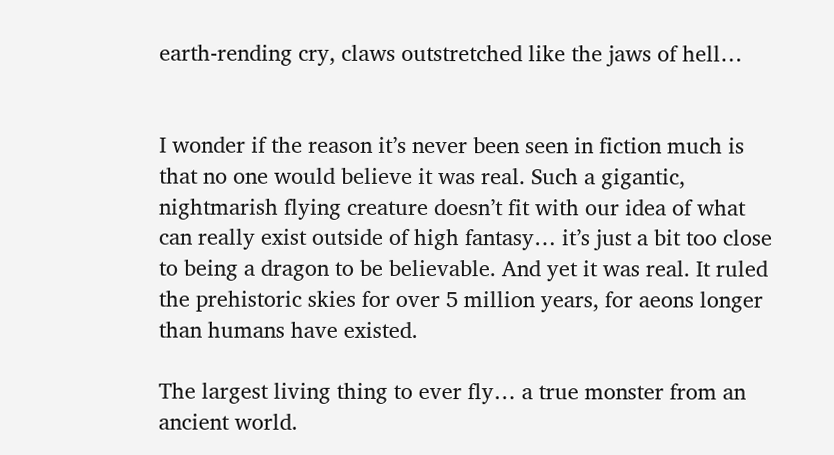earth-rending cry, claws outstretched like the jaws of hell…


I wonder if the reason it’s never been seen in fiction much is that no one would believe it was real. Such a gigantic, nightmarish flying creature doesn’t fit with our idea of what can really exist outside of high fantasy… it’s just a bit too close to being a dragon to be believable. And yet it was real. It ruled the prehistoric skies for over 5 million years, for aeons longer than humans have existed.

The largest living thing to ever fly… a true monster from an ancient world.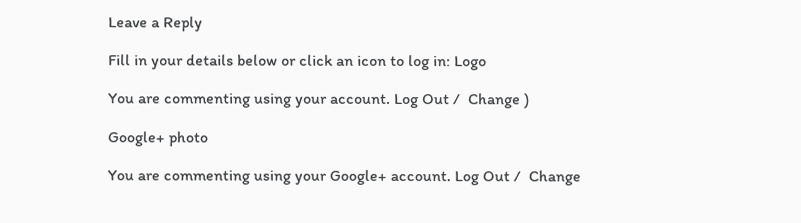Leave a Reply

Fill in your details below or click an icon to log in: Logo

You are commenting using your account. Log Out /  Change )

Google+ photo

You are commenting using your Google+ account. Log Out /  Change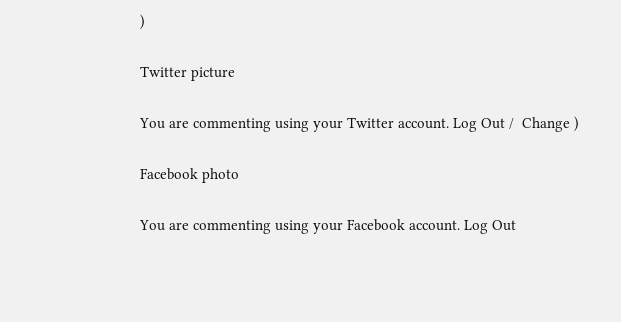)

Twitter picture

You are commenting using your Twitter account. Log Out /  Change )

Facebook photo

You are commenting using your Facebook account. Log Out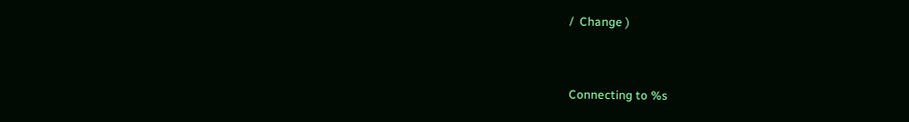/  Change )


Connecting to %s